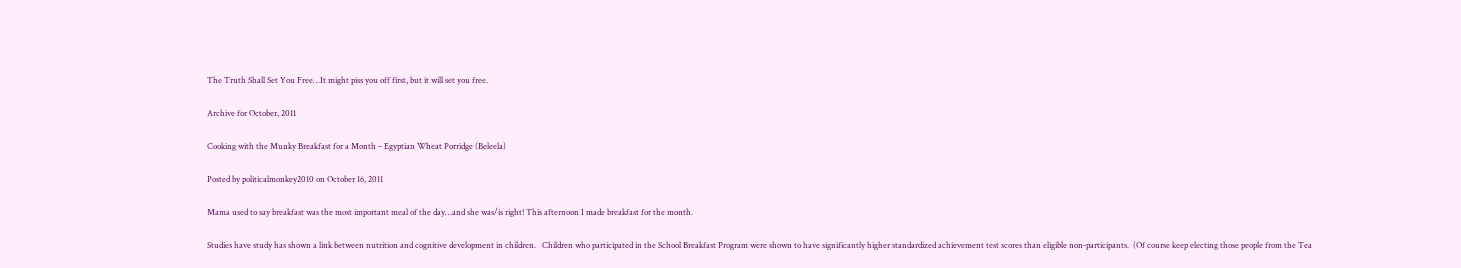The Truth Shall Set You Free…It might piss you off first, but it will set you free.

Archive for October, 2011

Cooking with the Munky Breakfast for a Month – Egyptian Wheat Porridge (Beleela)

Posted by politicalmonkey2010 on October 16, 2011

Mama used to say breakfast was the most important meal of the day…and she was/is right! This afternoon I made breakfast for the month.

Studies have study has shown a link between nutrition and cognitive development in children.   Children who participated in the School Breakfast Program were shown to have significantly higher standardized achievement test scores than eligible non-participants.  (Of course keep electing those people from the Tea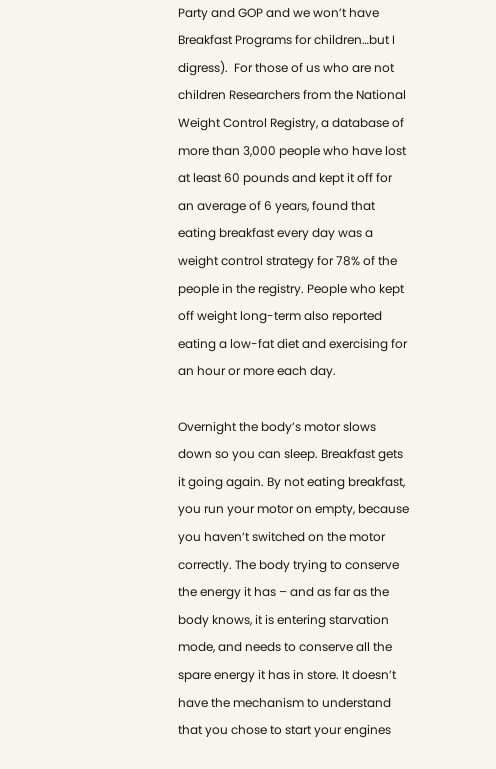Party and GOP and we won’t have Breakfast Programs for children…but I digress).  For those of us who are not children Researchers from the National Weight Control Registry, a database of more than 3,000 people who have lost at least 60 pounds and kept it off for an average of 6 years, found that eating breakfast every day was a weight control strategy for 78% of the people in the registry. People who kept off weight long-term also reported eating a low-fat diet and exercising for an hour or more each day.

Overnight the body’s motor slows down so you can sleep. Breakfast gets it going again. By not eating breakfast, you run your motor on empty, because you haven’t switched on the motor correctly. The body trying to conserve the energy it has – and as far as the body knows, it is entering starvation mode, and needs to conserve all the spare energy it has in store. It doesn’t have the mechanism to understand that you chose to start your engines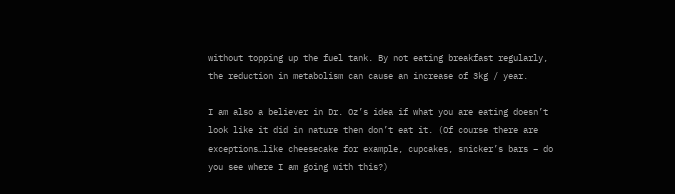without topping up the fuel tank. By not eating breakfast regularly, the reduction in metabolism can cause an increase of 3kg / year.

I am also a believer in Dr. Oz’s idea if what you are eating doesn’t look like it did in nature then don’t eat it. (Of course there are exceptions…like cheesecake for example, cupcakes, snicker’s bars – do you see where I am going with this?)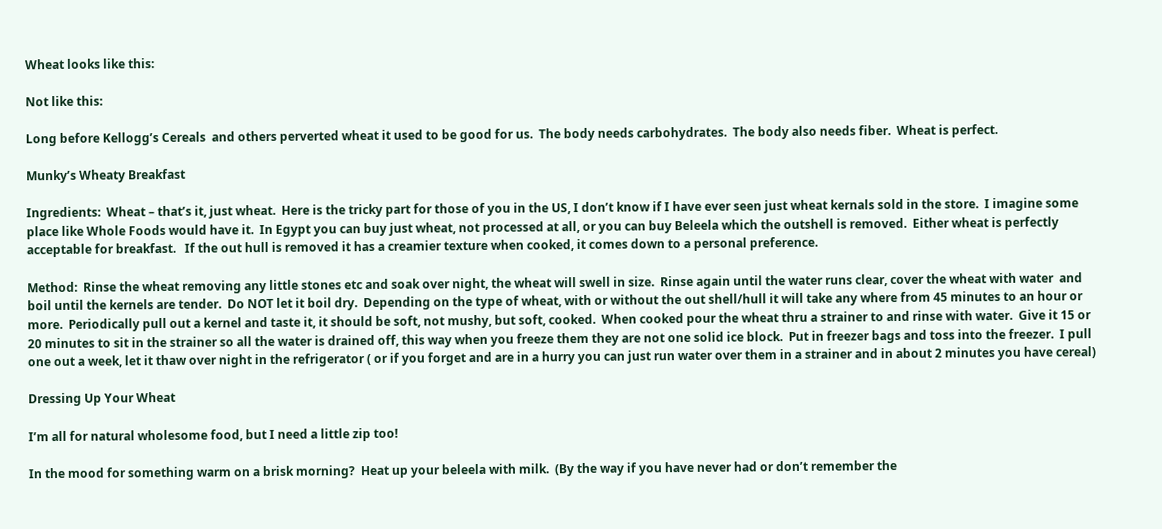Wheat looks like this:

Not like this:

Long before Kellogg’s Cereals  and others perverted wheat it used to be good for us.  The body needs carbohydrates.  The body also needs fiber.  Wheat is perfect.

Munky’s Wheaty Breakfast

Ingredients:  Wheat – that’s it, just wheat.  Here is the tricky part for those of you in the US, I don’t know if I have ever seen just wheat kernals sold in the store.  I imagine some place like Whole Foods would have it.  In Egypt you can buy just wheat, not processed at all, or you can buy Beleela which the outshell is removed.  Either wheat is perfectly acceptable for breakfast.   If the out hull is removed it has a creamier texture when cooked, it comes down to a personal preference.

Method:  Rinse the wheat removing any little stones etc and soak over night, the wheat will swell in size.  Rinse again until the water runs clear, cover the wheat with water  and boil until the kernels are tender.  Do NOT let it boil dry.  Depending on the type of wheat, with or without the out shell/hull it will take any where from 45 minutes to an hour or more.  Periodically pull out a kernel and taste it, it should be soft, not mushy, but soft, cooked.  When cooked pour the wheat thru a strainer to and rinse with water.  Give it 15 or 20 minutes to sit in the strainer so all the water is drained off, this way when you freeze them they are not one solid ice block.  Put in freezer bags and toss into the freezer.  I pull one out a week, let it thaw over night in the refrigerator ( or if you forget and are in a hurry you can just run water over them in a strainer and in about 2 minutes you have cereal)

Dressing Up Your Wheat

I’m all for natural wholesome food, but I need a little zip too!

In the mood for something warm on a brisk morning?  Heat up your beleela with milk.  (By the way if you have never had or don’t remember the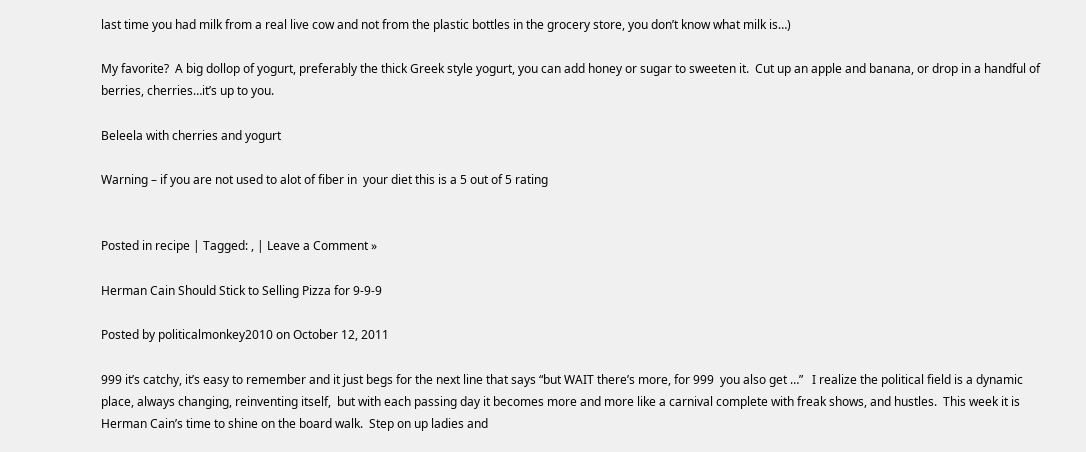last time you had milk from a real live cow and not from the plastic bottles in the grocery store, you don’t know what milk is…)

My favorite?  A big dollop of yogurt, preferably the thick Greek style yogurt, you can add honey or sugar to sweeten it.  Cut up an apple and banana, or drop in a handful of berries, cherries…it’s up to you.

Beleela with cherries and yogurt

Warning – if you are not used to alot of fiber in  your diet this is a 5 out of 5 rating


Posted in recipe | Tagged: , | Leave a Comment »

Herman Cain Should Stick to Selling Pizza for 9-9-9

Posted by politicalmonkey2010 on October 12, 2011

999 it’s catchy, it’s easy to remember and it just begs for the next line that says “but WAIT there’s more, for 999  you also get …”   I realize the political field is a dynamic place, always changing, reinventing itself,  but with each passing day it becomes more and more like a carnival complete with freak shows, and hustles.  This week it is Herman Cain’s time to shine on the board walk.  Step on up ladies and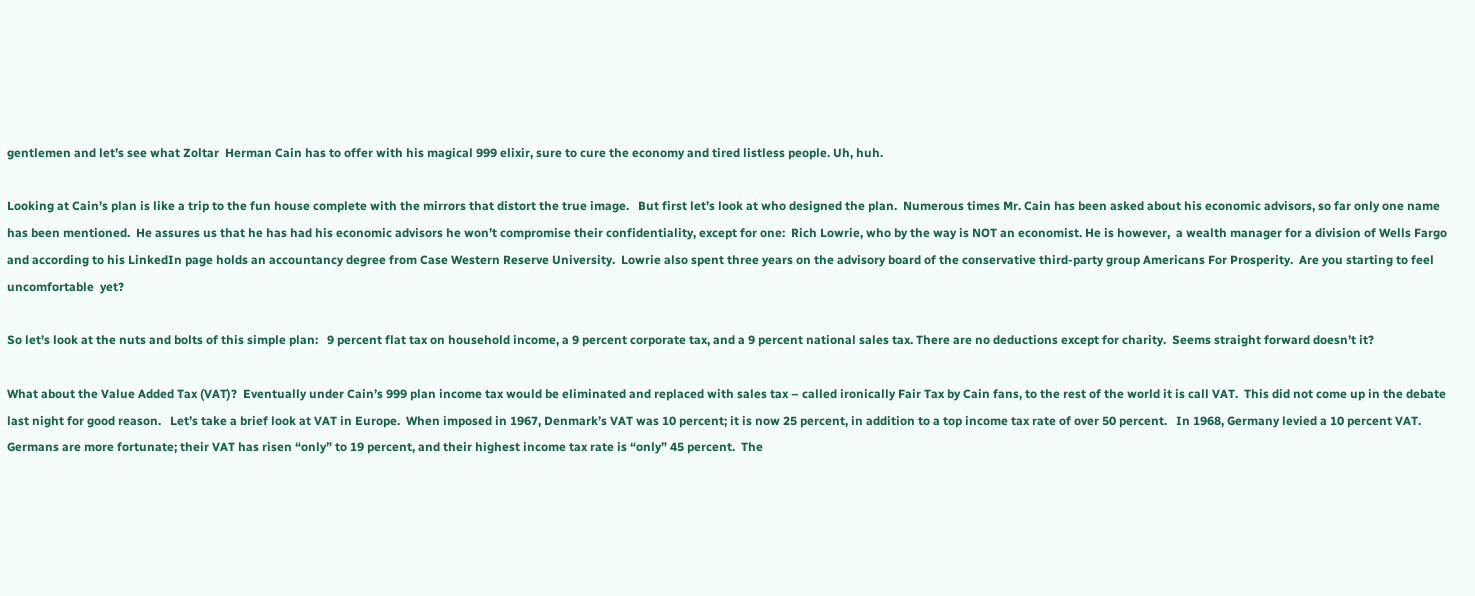gentlemen and let’s see what Zoltar  Herman Cain has to offer with his magical 999 elixir, sure to cure the economy and tired listless people. Uh, huh.

Looking at Cain’s plan is like a trip to the fun house complete with the mirrors that distort the true image.   But first let’s look at who designed the plan.  Numerous times Mr. Cain has been asked about his economic advisors, so far only one name has been mentioned.  He assures us that he has had his economic advisors he won’t compromise their confidentiality, except for one:  Rich Lowrie, who by the way is NOT an economist. He is however,  a wealth manager for a division of Wells Fargo and according to his LinkedIn page holds an accountancy degree from Case Western Reserve University.  Lowrie also spent three years on the advisory board of the conservative third-party group Americans For Prosperity.  Are you starting to feel uncomfortable  yet?

So let’s look at the nuts and bolts of this simple plan:   9 percent flat tax on household income, a 9 percent corporate tax, and a 9 percent national sales tax. There are no deductions except for charity.  Seems straight forward doesn’t it?

What about the Value Added Tax (VAT)?  Eventually under Cain’s 999 plan income tax would be eliminated and replaced with sales tax – called ironically Fair Tax by Cain fans, to the rest of the world it is call VAT.  This did not come up in the debate last night for good reason.   Let’s take a brief look at VAT in Europe.  When imposed in 1967, Denmark’s VAT was 10 percent; it is now 25 percent, in addition to a top income tax rate of over 50 percent.   In 1968, Germany levied a 10 percent VAT.  Germans are more fortunate; their VAT has risen “only” to 19 percent, and their highest income tax rate is “only” 45 percent.  The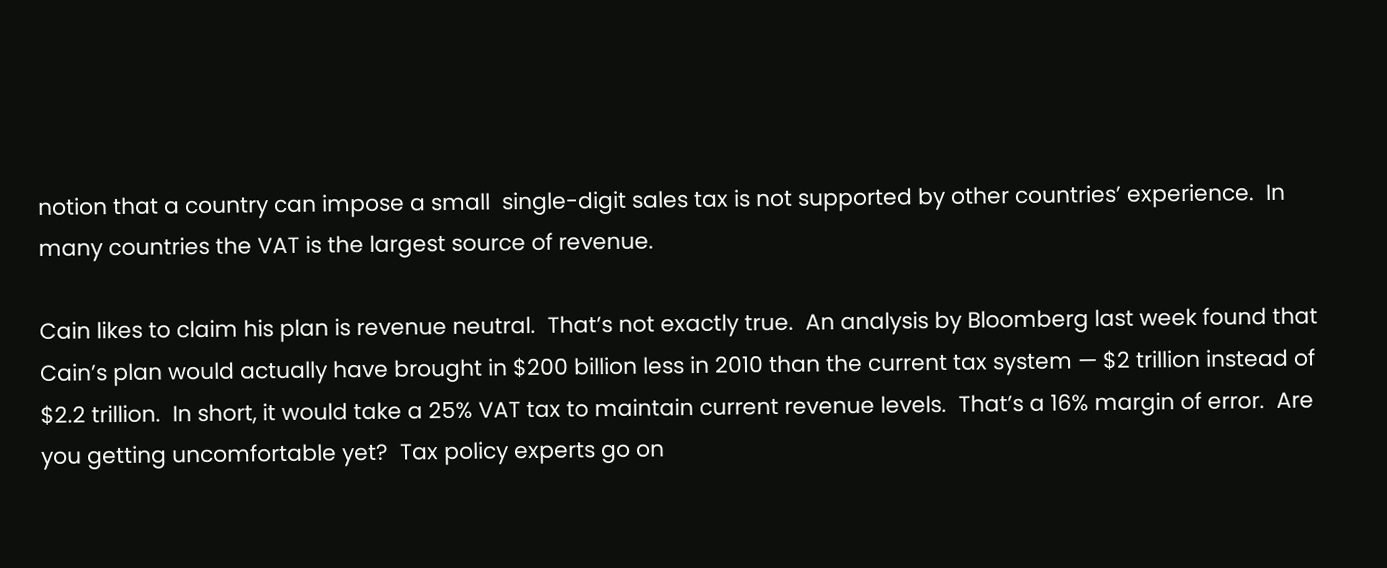notion that a country can impose a small  single-digit sales tax is not supported by other countries’ experience.  In many countries the VAT is the largest source of revenue.

Cain likes to claim his plan is revenue neutral.  That’s not exactly true.  An analysis by Bloomberg last week found that Cain’s plan would actually have brought in $200 billion less in 2010 than the current tax system — $2 trillion instead of $2.2 trillion.  In short, it would take a 25% VAT tax to maintain current revenue levels.  That’s a 16% margin of error.  Are you getting uncomfortable yet?  Tax policy experts go on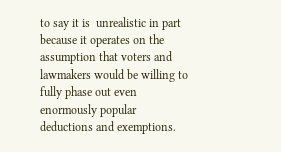to say it is  unrealistic in part because it operates on the assumption that voters and lawmakers would be willing to fully phase out even enormously popular deductions and exemptions.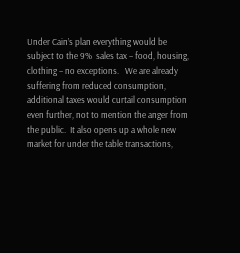Under Cain’s plan everything would be subject to the 9%  sales tax – food, housing,  clothing – no exceptions.   We are already suffering from reduced consumption, additional taxes would curtail consumption even further, not to mention the anger from the public.  It also opens up a whole new market for under the table transactions,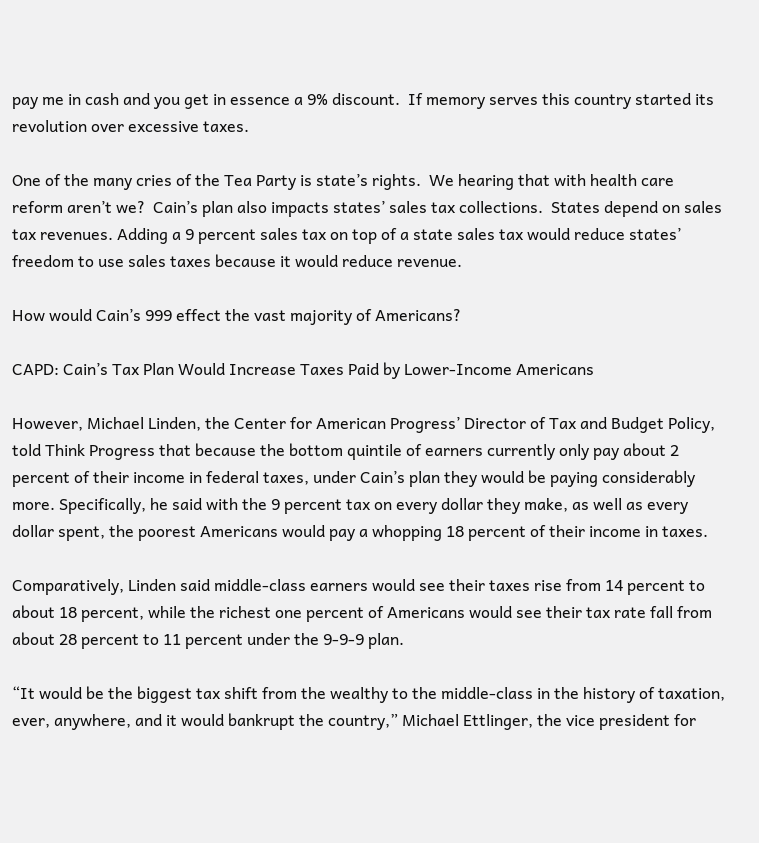pay me in cash and you get in essence a 9% discount.  If memory serves this country started its revolution over excessive taxes.

One of the many cries of the Tea Party is state’s rights.  We hearing that with health care reform aren’t we?  Cain’s plan also impacts states’ sales tax collections.  States depend on sales tax revenues. Adding a 9 percent sales tax on top of a state sales tax would reduce states’ freedom to use sales taxes because it would reduce revenue.

How would Cain’s 999 effect the vast majority of Americans?

CAPD: Cain’s Tax Plan Would Increase Taxes Paid by Lower-Income Americans

However, Michael Linden, the Center for American Progress’ Director of Tax and Budget Policy, told Think Progress that because the bottom quintile of earners currently only pay about 2 percent of their income in federal taxes, under Cain’s plan they would be paying considerably more. Specifically, he said with the 9 percent tax on every dollar they make, as well as every dollar spent, the poorest Americans would pay a whopping 18 percent of their income in taxes.

Comparatively, Linden said middle-class earners would see their taxes rise from 14 percent to about 18 percent, while the richest one percent of Americans would see their tax rate fall from about 28 percent to 11 percent under the 9-9-9 plan.

“It would be the biggest tax shift from the wealthy to the middle-class in the history of taxation, ever, anywhere, and it would bankrupt the country,” Michael Ettlinger, the vice president for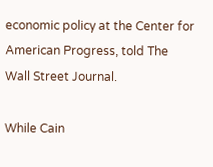economic policy at the Center for American Progress, told The Wall Street Journal.

While Cain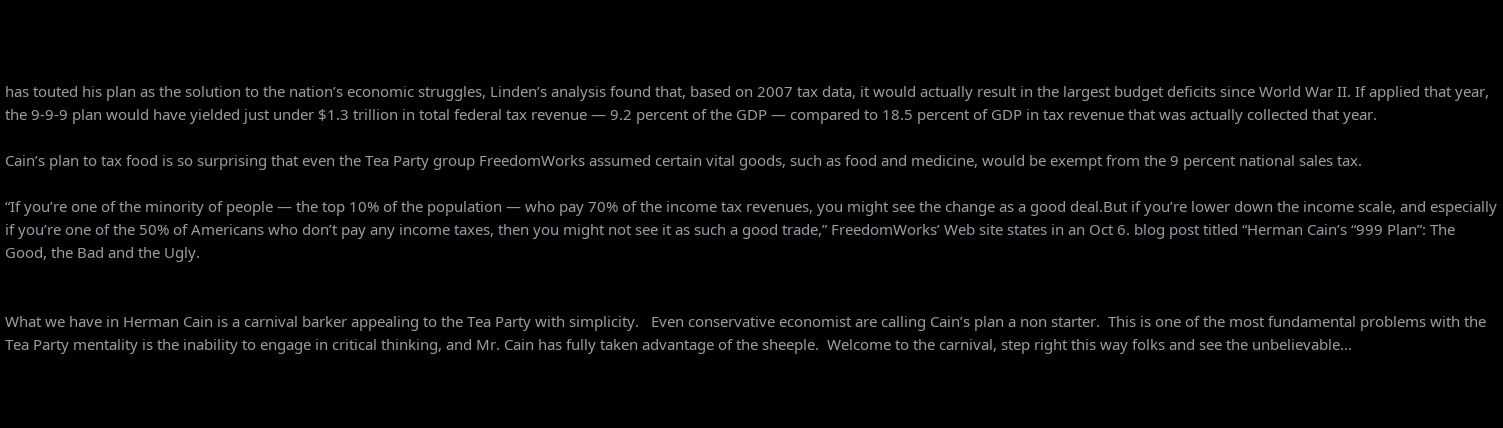has touted his plan as the solution to the nation’s economic struggles, Linden’s analysis found that, based on 2007 tax data, it would actually result in the largest budget deficits since World War II. If applied that year, the 9-9-9 plan would have yielded just under $1.3 trillion in total federal tax revenue — 9.2 percent of the GDP — compared to 18.5 percent of GDP in tax revenue that was actually collected that year.

Cain’s plan to tax food is so surprising that even the Tea Party group FreedomWorks assumed certain vital goods, such as food and medicine, would be exempt from the 9 percent national sales tax.

“If you’re one of the minority of people — the top 10% of the population — who pay 70% of the income tax revenues, you might see the change as a good deal.But if you’re lower down the income scale, and especially if you’re one of the 50% of Americans who don’t pay any income taxes, then you might not see it as such a good trade,” FreedomWorks’ Web site states in an Oct 6. blog post titled “Herman Cain’s “999 Plan”: The Good, the Bad and the Ugly.


What we have in Herman Cain is a carnival barker appealing to the Tea Party with simplicity.   Even conservative economist are calling Cain’s plan a non starter.  This is one of the most fundamental problems with the Tea Party mentality is the inability to engage in critical thinking, and Mr. Cain has fully taken advantage of the sheeple.  Welcome to the carnival, step right this way folks and see the unbelievable…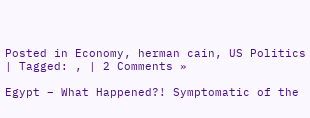Posted in Economy, herman cain, US Politics | Tagged: , | 2 Comments »

Egypt – What Happened?! Symptomatic of the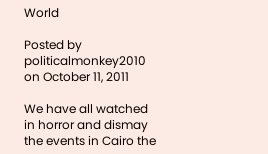World

Posted by politicalmonkey2010 on October 11, 2011

We have all watched in horror and dismay the events in Cairo the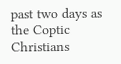past two days as the Coptic Christians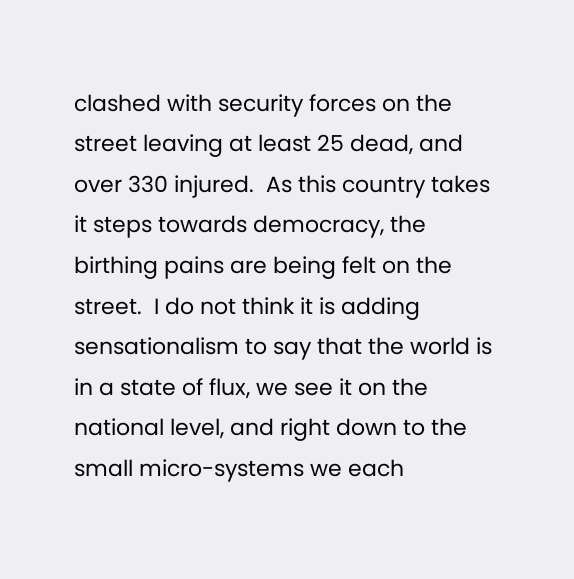clashed with security forces on the street leaving at least 25 dead, and over 330 injured.  As this country takes it steps towards democracy, the birthing pains are being felt on the street.  I do not think it is adding sensationalism to say that the world is in a state of flux, we see it on the national level, and right down to the small micro-systems we each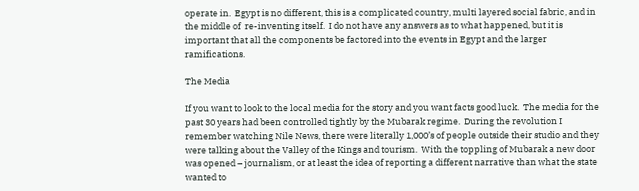operate in.  Egypt is no different, this is a complicated country, multi layered social fabric, and in the middle of  re-inventing itself.  I do not have any answers as to what happened, but it is important that all the components be factored into the events in Egypt and the larger ramifications.

The Media

If you want to look to the local media for the story and you want facts good luck.  The media for the past 30 years had been controlled tightly by the Mubarak regime.  During the revolution I remember watching Nile News, there were literally 1,000’s of people outside their studio and they were talking about the Valley of the Kings and tourism.  With the toppling of Mubarak a new door was opened – journalism, or at least the idea of reporting a different narrative than what the state wanted to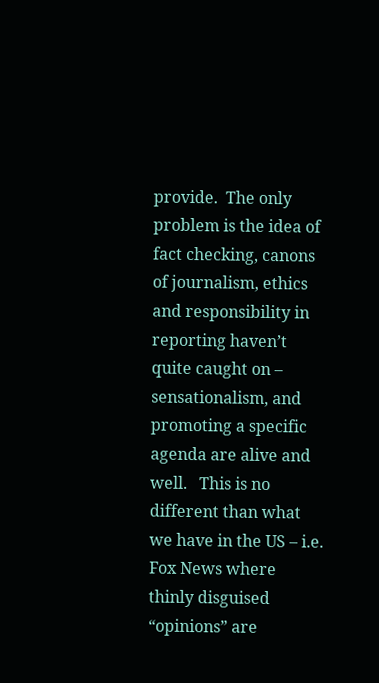provide.  The only problem is the idea of fact checking, canons of journalism, ethics and responsibility in reporting haven’t quite caught on – sensationalism, and promoting a specific agenda are alive and well.   This is no different than what we have in the US – i.e. Fox News where thinly disguised “opinions” are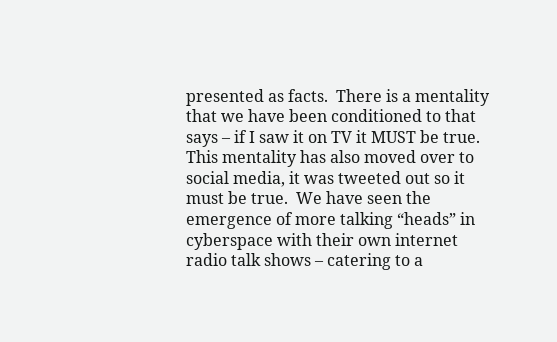presented as facts.  There is a mentality that we have been conditioned to that says – if I saw it on TV it MUST be true.  This mentality has also moved over to social media, it was tweeted out so it must be true.  We have seen the emergence of more talking “heads” in cyberspace with their own internet radio talk shows – catering to a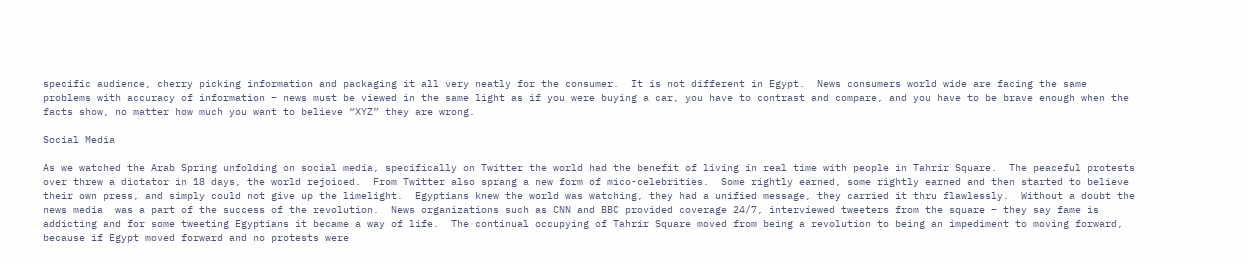specific audience, cherry picking information and packaging it all very neatly for the consumer.  It is not different in Egypt.  News consumers world wide are facing the same problems with accuracy of information – news must be viewed in the same light as if you were buying a car, you have to contrast and compare, and you have to be brave enough when the facts show, no matter how much you want to believe “XYZ” they are wrong.

Social Media

As we watched the Arab Spring unfolding on social media, specifically on Twitter the world had the benefit of living in real time with people in Tahrir Square.  The peaceful protests over threw a dictator in 18 days, the world rejoiced.  From Twitter also sprang a new form of mico-celebrities.  Some rightly earned, some rightly earned and then started to believe their own press, and simply could not give up the limelight.  Egyptians knew the world was watching, they had a unified message, they carried it thru flawlessly.  Without a doubt the news media  was a part of the success of the revolution.  News organizations such as CNN and BBC provided coverage 24/7, interviewed tweeters from the square – they say fame is addicting and for some tweeting Egyptians it became a way of life.  The continual occupying of Tahrir Square moved from being a revolution to being an impediment to moving forward, because if Egypt moved forward and no protests were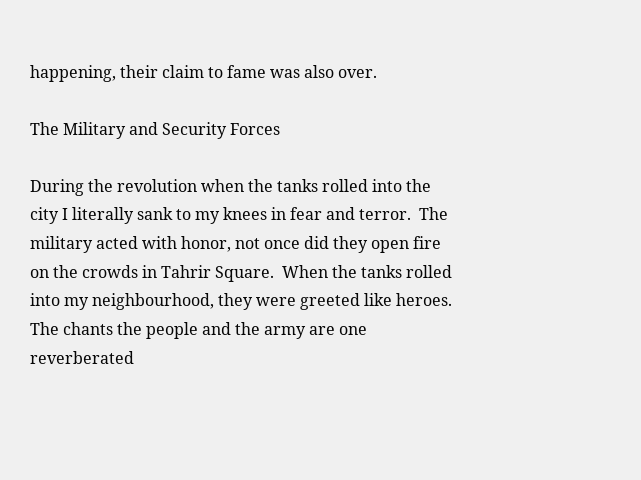happening, their claim to fame was also over.

The Military and Security Forces

During the revolution when the tanks rolled into the city I literally sank to my knees in fear and terror.  The military acted with honor, not once did they open fire on the crowds in Tahrir Square.  When the tanks rolled into my neighbourhood, they were greeted like heroes.  The chants the people and the army are one reverberated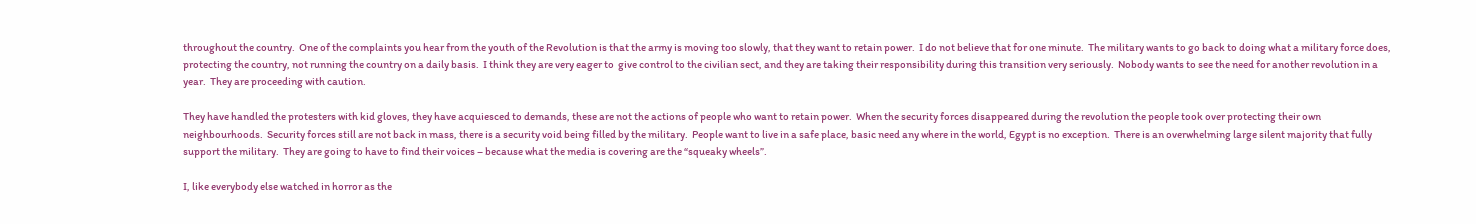throughout the country.  One of the complaints you hear from the youth of the Revolution is that the army is moving too slowly, that they want to retain power.  I do not believe that for one minute.  The military wants to go back to doing what a military force does, protecting the country, not running the country on a daily basis.  I think they are very eager to  give control to the civilian sect, and they are taking their responsibility during this transition very seriously.  Nobody wants to see the need for another revolution in a year.  They are proceeding with caution.

They have handled the protesters with kid gloves, they have acquiesced to demands, these are not the actions of people who want to retain power.  When the security forces disappeared during the revolution the people took over protecting their own neighbourhoods.  Security forces still are not back in mass, there is a security void being filled by the military.  People want to live in a safe place, basic need any where in the world, Egypt is no exception.  There is an overwhelming large silent majority that fully support the military.  They are going to have to find their voices – because what the media is covering are the “squeaky wheels”.

I, like everybody else watched in horror as the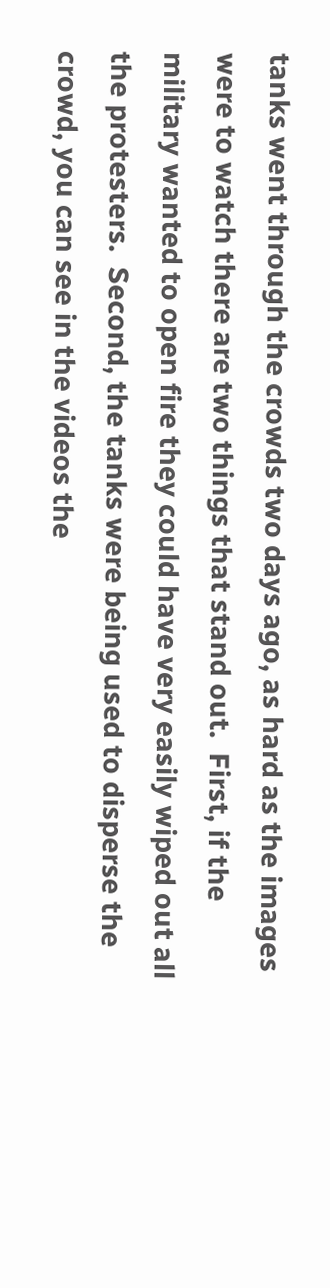tanks went through the crowds two days ago, as hard as the images were to watch there are two things that stand out.  First, if the   military wanted to open fire they could have very easily wiped out all the protesters.  Second, the tanks were being used to disperse the crowd, you can see in the videos the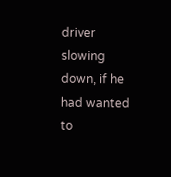driver slowing down, if he had wanted to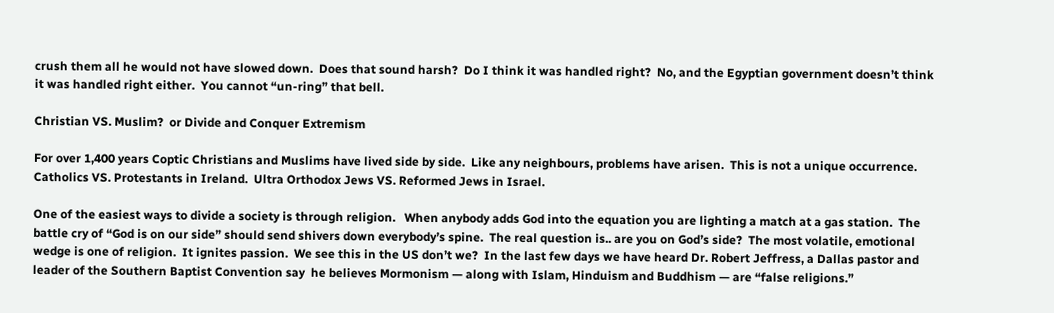crush them all he would not have slowed down.  Does that sound harsh?  Do I think it was handled right?  No, and the Egyptian government doesn’t think it was handled right either.  You cannot “un-ring” that bell.

Christian VS. Muslim?  or Divide and Conquer Extremism

For over 1,400 years Coptic Christians and Muslims have lived side by side.  Like any neighbours, problems have arisen.  This is not a unique occurrence.   Catholics VS. Protestants in Ireland.  Ultra Orthodox Jews VS. Reformed Jews in Israel.

One of the easiest ways to divide a society is through religion.   When anybody adds God into the equation you are lighting a match at a gas station.  The battle cry of “God is on our side” should send shivers down everybody’s spine.  The real question is.. are you on God’s side?  The most volatile, emotional wedge is one of religion.  It ignites passion.  We see this in the US don’t we?  In the last few days we have heard Dr. Robert Jeffress, a Dallas pastor and leader of the Southern Baptist Convention say  he believes Mormonism — along with Islam, Hinduism and Buddhism — are “false religions.”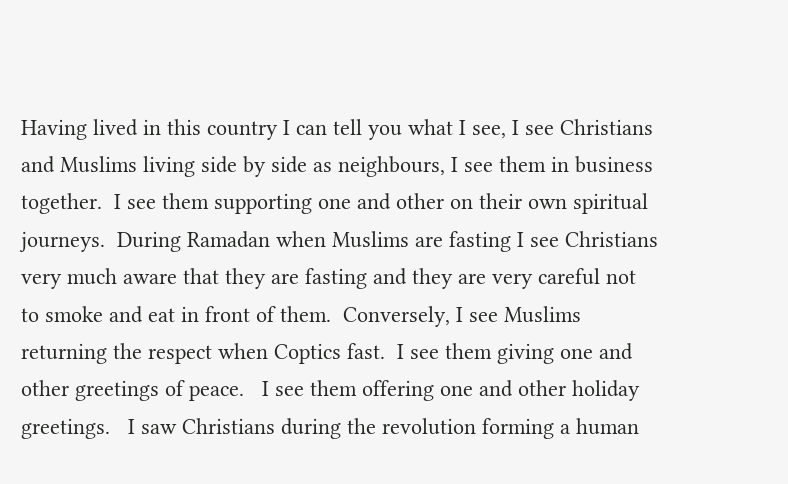Having lived in this country I can tell you what I see, I see Christians and Muslims living side by side as neighbours, I see them in business together.  I see them supporting one and other on their own spiritual journeys.  During Ramadan when Muslims are fasting I see Christians very much aware that they are fasting and they are very careful not to smoke and eat in front of them.  Conversely, I see Muslims returning the respect when Coptics fast.  I see them giving one and other greetings of peace.   I see them offering one and other holiday greetings.   I saw Christians during the revolution forming a human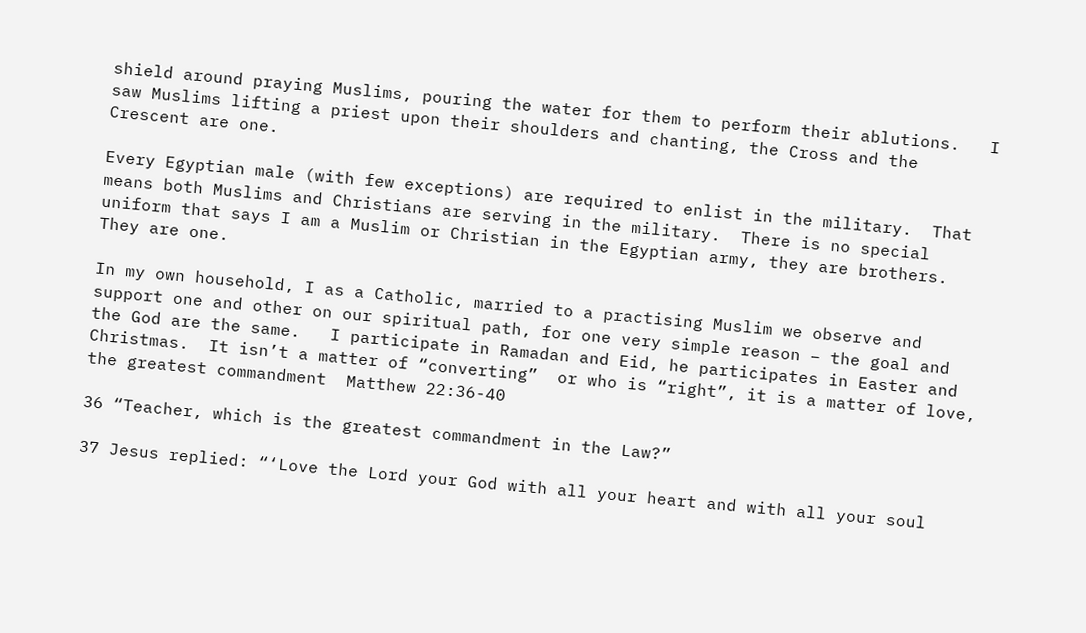shield around praying Muslims, pouring the water for them to perform their ablutions.   I saw Muslims lifting a priest upon their shoulders and chanting, the Cross and the Crescent are one.

Every Egyptian male (with few exceptions) are required to enlist in the military.  That means both Muslims and Christians are serving in the military.  There is no special uniform that says I am a Muslim or Christian in the Egyptian army, they are brothers.  They are one.

In my own household, I as a Catholic, married to a practising Muslim we observe and support one and other on our spiritual path, for one very simple reason – the goal and the God are the same.   I participate in Ramadan and Eid, he participates in Easter and Christmas.  It isn’t a matter of “converting”  or who is “right”, it is a matter of love,  the greatest commandment  Matthew 22:36-40

36 “Teacher, which is the greatest commandment in the Law?”

37 Jesus replied: “‘Love the Lord your God with all your heart and with all your soul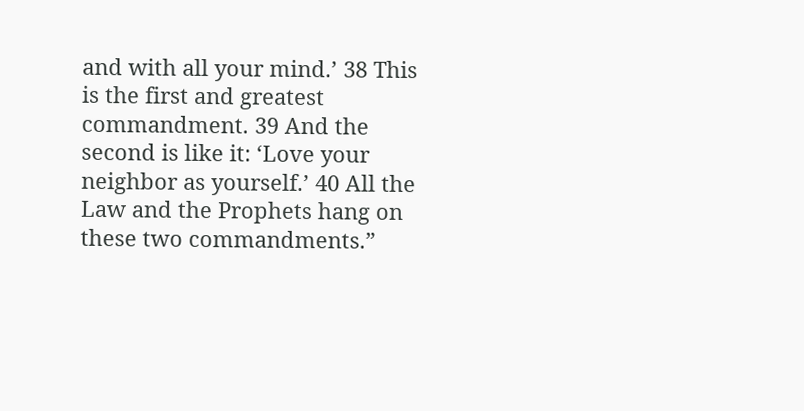and with all your mind.’ 38 This is the first and greatest commandment. 39 And the second is like it: ‘Love your neighbor as yourself.’ 40 All the Law and the Prophets hang on these two commandments.”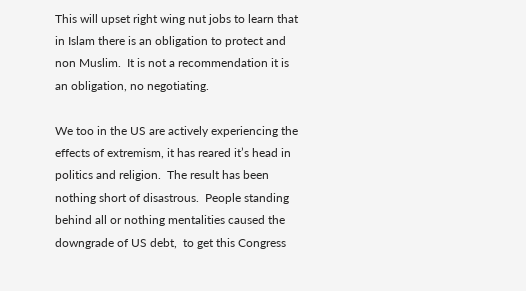This will upset right wing nut jobs to learn that in Islam there is an obligation to protect and non Muslim.  It is not a recommendation it is an obligation, no negotiating.

We too in the US are actively experiencing the effects of extremism, it has reared it’s head in politics and religion.  The result has been nothing short of disastrous.  People standing behind all or nothing mentalities caused the downgrade of US debt,  to get this Congress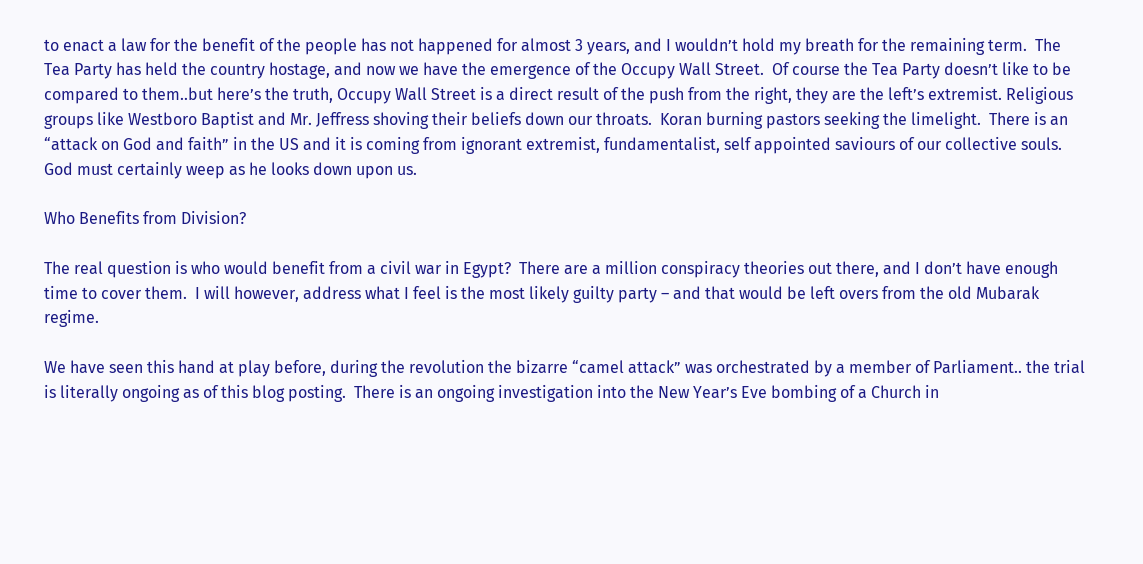to enact a law for the benefit of the people has not happened for almost 3 years, and I wouldn’t hold my breath for the remaining term.  The Tea Party has held the country hostage, and now we have the emergence of the Occupy Wall Street.  Of course the Tea Party doesn’t like to be compared to them..but here’s the truth, Occupy Wall Street is a direct result of the push from the right, they are the left’s extremist. Religious groups like Westboro Baptist and Mr. Jeffress shoving their beliefs down our throats.  Koran burning pastors seeking the limelight.  There is an “attack on God and faith” in the US and it is coming from ignorant extremist, fundamentalist, self appointed saviours of our collective souls.  God must certainly weep as he looks down upon us.

Who Benefits from Division?

The real question is who would benefit from a civil war in Egypt?  There are a million conspiracy theories out there, and I don’t have enough time to cover them.  I will however, address what I feel is the most likely guilty party – and that would be left overs from the old Mubarak regime.

We have seen this hand at play before, during the revolution the bizarre “camel attack” was orchestrated by a member of Parliament.. the trial is literally ongoing as of this blog posting.  There is an ongoing investigation into the New Year’s Eve bombing of a Church in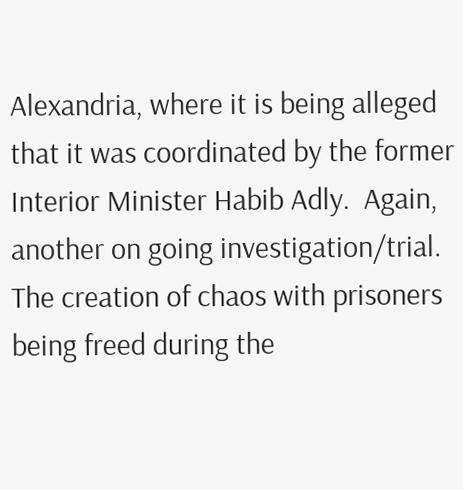Alexandria, where it is being alleged that it was coordinated by the former Interior Minister Habib Adly.  Again, another on going investigation/trial.  The creation of chaos with prisoners being freed during the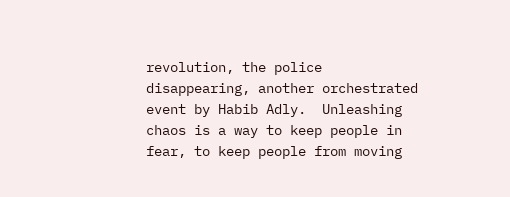revolution, the police disappearing, another orchestrated event by Habib Adly.  Unleashing chaos is a way to keep people in fear, to keep people from moving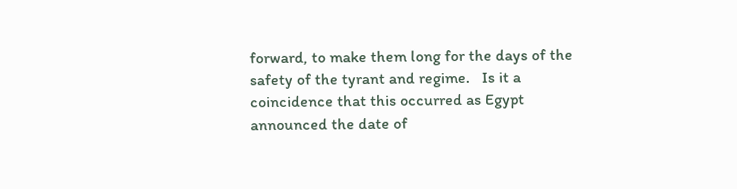forward, to make them long for the days of the safety of the tyrant and regime.   Is it a coincidence that this occurred as Egypt announced the date of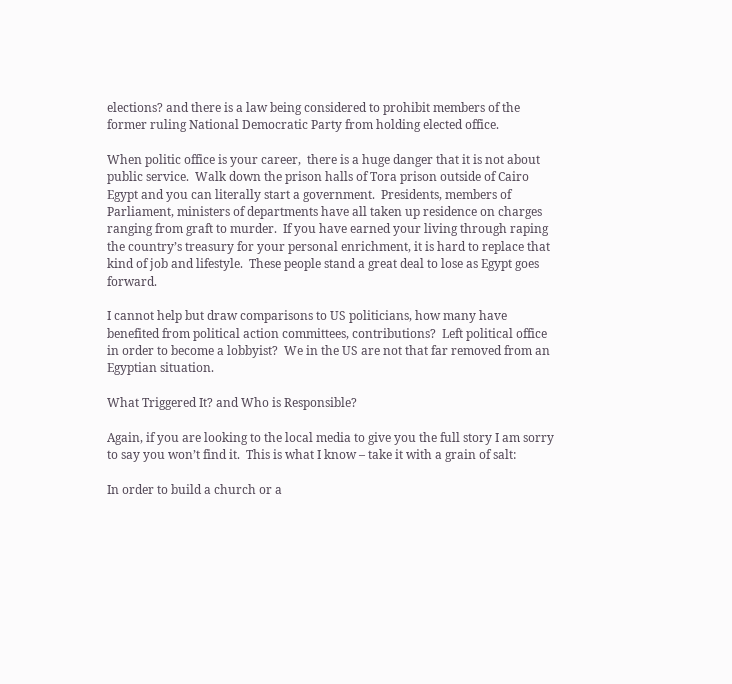elections? and there is a law being considered to prohibit members of the former ruling National Democratic Party from holding elected office.

When politic office is your career,  there is a huge danger that it is not about public service.  Walk down the prison halls of Tora prison outside of Cairo Egypt and you can literally start a government.  Presidents, members of Parliament, ministers of departments have all taken up residence on charges ranging from graft to murder.  If you have earned your living through raping the country’s treasury for your personal enrichment, it is hard to replace that kind of job and lifestyle.  These people stand a great deal to lose as Egypt goes forward.

I cannot help but draw comparisons to US politicians, how many have benefited from political action committees, contributions?  Left political office in order to become a lobbyist?  We in the US are not that far removed from an Egyptian situation.

What Triggered It? and Who is Responsible?

Again, if you are looking to the local media to give you the full story I am sorry to say you won’t find it.  This is what I know – take it with a grain of salt:

In order to build a church or a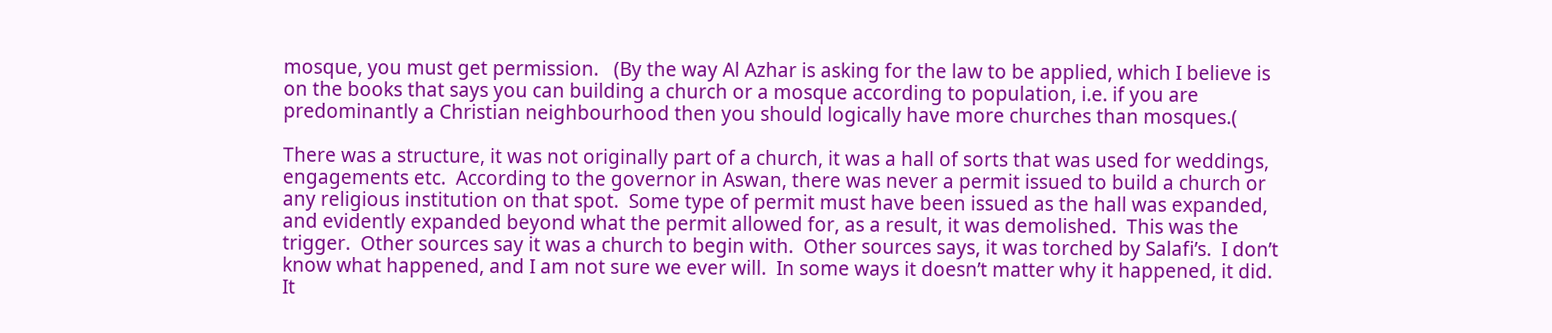mosque, you must get permission.   (By the way Al Azhar is asking for the law to be applied, which I believe is on the books that says you can building a church or a mosque according to population, i.e. if you are predominantly a Christian neighbourhood then you should logically have more churches than mosques.(

There was a structure, it was not originally part of a church, it was a hall of sorts that was used for weddings, engagements etc.  According to the governor in Aswan, there was never a permit issued to build a church or any religious institution on that spot.  Some type of permit must have been issued as the hall was expanded, and evidently expanded beyond what the permit allowed for, as a result, it was demolished.  This was the trigger.  Other sources say it was a church to begin with.  Other sources says, it was torched by Salafi’s.  I don’t know what happened, and I am not sure we ever will.  In some ways it doesn’t matter why it happened, it did.  It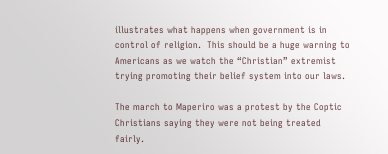illustrates what happens when government is in control of religion.  This should be a huge warning to Americans as we watch the “Christian” extremist trying promoting their belief system into our laws.

The march to Maperiro was a protest by the Coptic Christians saying they were not being treated fairly.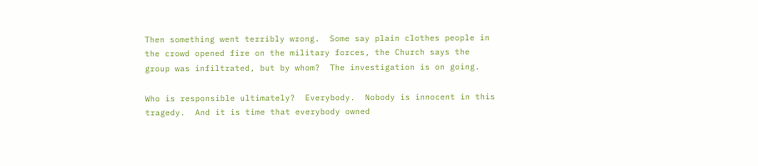Then something went terribly wrong.  Some say plain clothes people in the crowd opened fire on the military forces, the Church says the group was infiltrated, but by whom?  The investigation is on going.

Who is responsible ultimately?  Everybody.  Nobody is innocent in this tragedy.  And it is time that everybody owned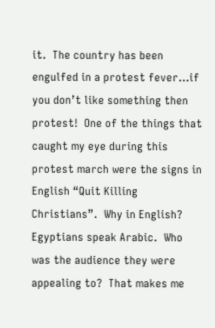it.  The country has been engulfed in a protest fever…if you don’t like something then protest!  One of the things that caught my eye during this protest march were the signs in English “Quit Killing Christians”.  Why in English?  Egyptians speak Arabic.  Who was the audience they were appealing to?  That makes me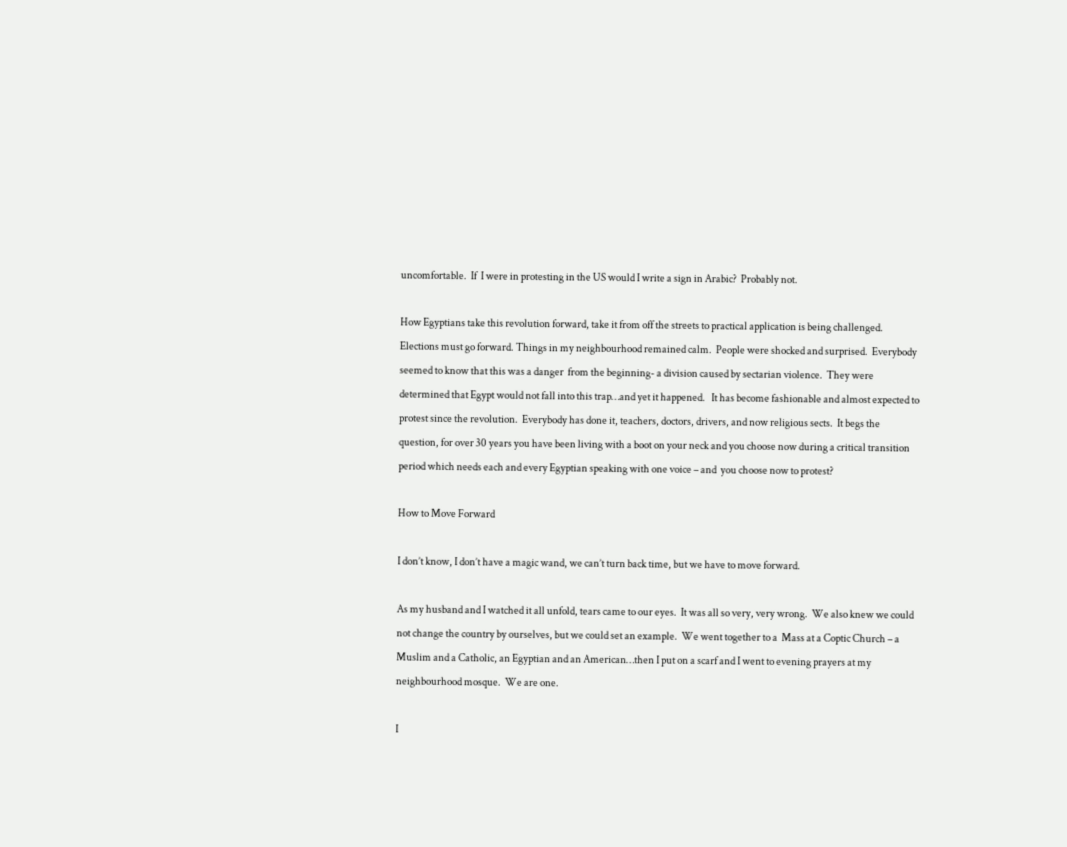uncomfortable.  If  I were in protesting in the US would I write a sign in Arabic?  Probably not.

How Egyptians take this revolution forward, take it from off the streets to practical application is being challenged.  Elections must go forward. Things in my neighbourhood remained calm.  People were shocked and surprised.  Everybody seemed to know that this was a danger  from the beginning- a division caused by sectarian violence.  They were determined that Egypt would not fall into this trap…and yet it happened.   It has become fashionable and almost expected to protest since the revolution.  Everybody has done it, teachers, doctors, drivers, and now religious sects.  It begs the question, for over 30 years you have been living with a boot on your neck and you choose now during a critical transition period which needs each and every Egyptian speaking with one voice – and  you choose now to protest?

How to Move Forward

I don’t know, I don’t have a magic wand, we can’t turn back time, but we have to move forward.

As my husband and I watched it all unfold, tears came to our eyes.  It was all so very, very wrong.  We also knew we could not change the country by ourselves, but we could set an example.  We went together to a  Mass at a Coptic Church – a Muslim and a Catholic, an Egyptian and an American…then I put on a scarf and I went to evening prayers at my neighbourhood mosque.  We are one.

I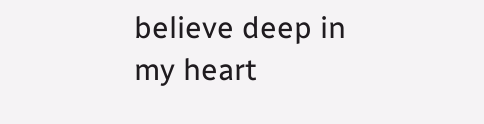believe deep in my heart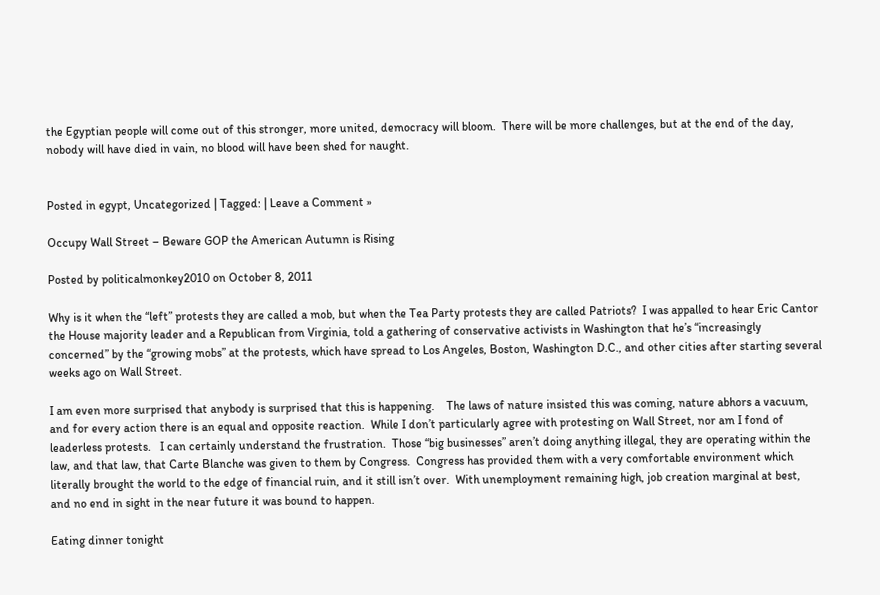the Egyptian people will come out of this stronger, more united, democracy will bloom.  There will be more challenges, but at the end of the day, nobody will have died in vain, no blood will have been shed for naught.


Posted in egypt, Uncategorized | Tagged: | Leave a Comment »

Occupy Wall Street – Beware GOP the American Autumn is Rising

Posted by politicalmonkey2010 on October 8, 2011

Why is it when the “left” protests they are called a mob, but when the Tea Party protests they are called Patriots?  I was appalled to hear Eric Cantor the House majority leader and a Republican from Virginia, told a gathering of conservative activists in Washington that he’s “increasingly concerned” by the “growing mobs” at the protests, which have spread to Los Angeles, Boston, Washington D.C., and other cities after starting several weeks ago on Wall Street.

I am even more surprised that anybody is surprised that this is happening.    The laws of nature insisted this was coming, nature abhors a vacuum, and for every action there is an equal and opposite reaction.  While I don’t particularly agree with protesting on Wall Street, nor am I fond of leaderless protests.   I can certainly understand the frustration.  Those “big businesses” aren’t doing anything illegal, they are operating within the law, and that law, that Carte Blanche was given to them by Congress.  Congress has provided them with a very comfortable environment which literally brought the world to the edge of financial ruin, and it still isn’t over.  With unemployment remaining high, job creation marginal at best,  and no end in sight in the near future it was bound to happen.

Eating dinner tonight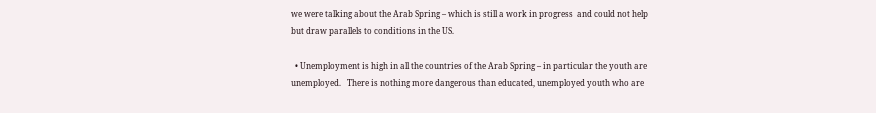we were talking about the Arab Spring – which is still a work in progress  and could not help but draw parallels to conditions in the US.

  • Unemployment is high in all the countries of the Arab Spring – in particular the youth are unemployed.   There is nothing more dangerous than educated, unemployed youth who are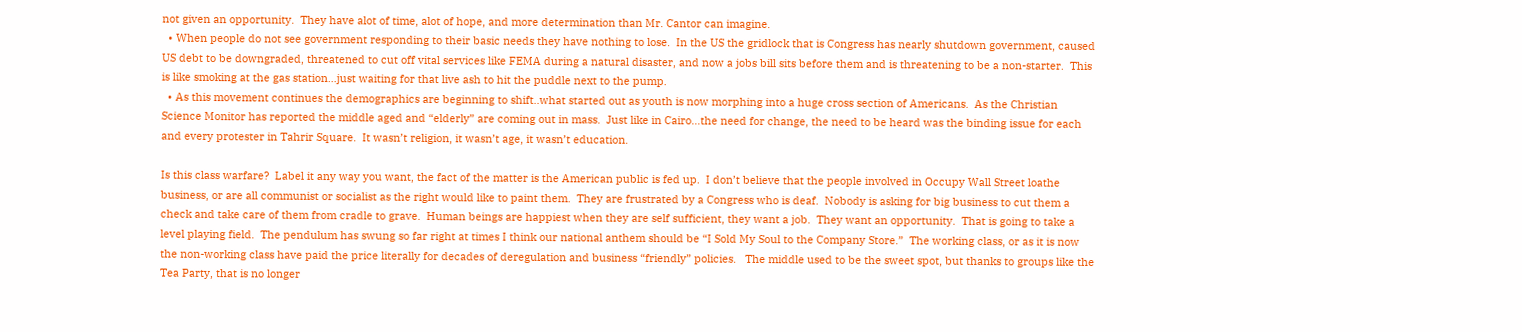not given an opportunity.  They have alot of time, alot of hope, and more determination than Mr. Cantor can imagine.
  • When people do not see government responding to their basic needs they have nothing to lose.  In the US the gridlock that is Congress has nearly shutdown government, caused US debt to be downgraded, threatened to cut off vital services like FEMA during a natural disaster, and now a jobs bill sits before them and is threatening to be a non-starter.  This is like smoking at the gas station…just waiting for that live ash to hit the puddle next to the pump.
  • As this movement continues the demographics are beginning to shift..what started out as youth is now morphing into a huge cross section of Americans.  As the Christian Science Monitor has reported the middle aged and “elderly” are coming out in mass.  Just like in Cairo…the need for change, the need to be heard was the binding issue for each and every protester in Tahrir Square.  It wasn’t religion, it wasn’t age, it wasn’t education.

Is this class warfare?  Label it any way you want, the fact of the matter is the American public is fed up.  I don’t believe that the people involved in Occupy Wall Street loathe business, or are all communist or socialist as the right would like to paint them.  They are frustrated by a Congress who is deaf.  Nobody is asking for big business to cut them a check and take care of them from cradle to grave.  Human beings are happiest when they are self sufficient, they want a job.  They want an opportunity.  That is going to take a level playing field.  The pendulum has swung so far right at times I think our national anthem should be “I Sold My Soul to the Company Store.”  The working class, or as it is now the non-working class have paid the price literally for decades of deregulation and business “friendly” policies.   The middle used to be the sweet spot, but thanks to groups like the Tea Party, that is no longer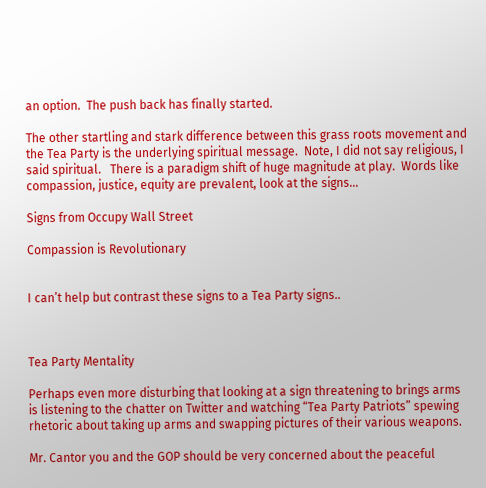an option.  The push back has finally started.

The other startling and stark difference between this grass roots movement and the Tea Party is the underlying spiritual message.  Note, I did not say religious, I said spiritual.   There is a paradigm shift of huge magnitude at play.  Words like compassion, justice, equity are prevalent, look at the signs…

Signs from Occupy Wall Street

Compassion is Revolutionary


I can’t help but contrast these signs to a Tea Party signs..



Tea Party Mentality

Perhaps even more disturbing that looking at a sign threatening to brings arms is listening to the chatter on Twitter and watching “Tea Party Patriots” spewing rhetoric about taking up arms and swapping pictures of their various weapons.

Mr. Cantor you and the GOP should be very concerned about the peaceful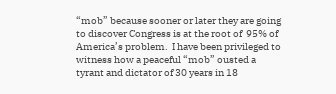“mob” because sooner or later they are going to discover Congress is at the root of  95% of America’s problem.  I have been privileged to witness how a peaceful “mob” ousted a tyrant and dictator of 30 years in 18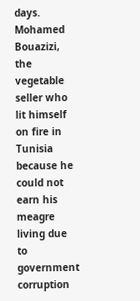days.  Mohamed Bouazizi, the vegetable seller who lit himself on fire in Tunisia because he could not earn his meagre living due to  government corruption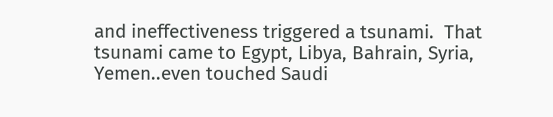and ineffectiveness triggered a tsunami.  That tsunami came to Egypt, Libya, Bahrain, Syria, Yemen..even touched Saudi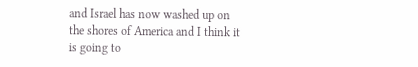and Israel has now washed up on the shores of America and I think it is going to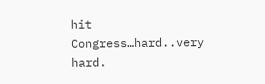hit Congress…hard..very hard.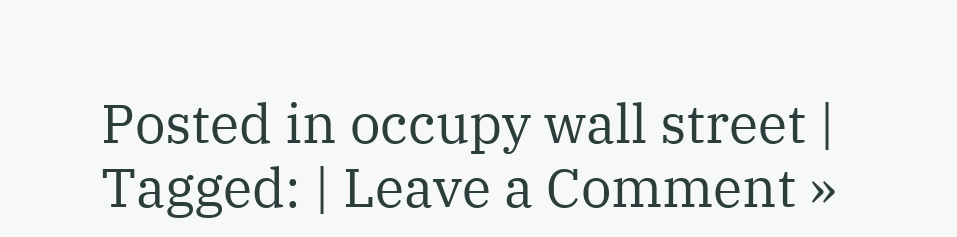Posted in occupy wall street | Tagged: | Leave a Comment »